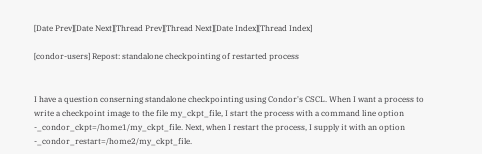[Date Prev][Date Next][Thread Prev][Thread Next][Date Index][Thread Index]

[condor-users] Repost: standalone checkpointing of restarted process


I have a question conserning standalone checkpointing using Condor's CSCL. When I want a process to write a checkpoint image to the file my_ckpt_file, I start the process with a command line option -_condor_ckpt=/home1/my_ckpt_file. Next, when I restart the process, I supply it with an option -_condor_restart=/home2/my_ckpt_file.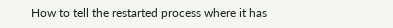How to tell the restarted process where it has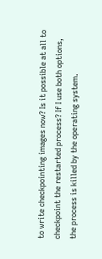to write checkpointing images now? Is it possible at all to checkpoint the restarted process? If I use both options, the process is killed by the operating system.